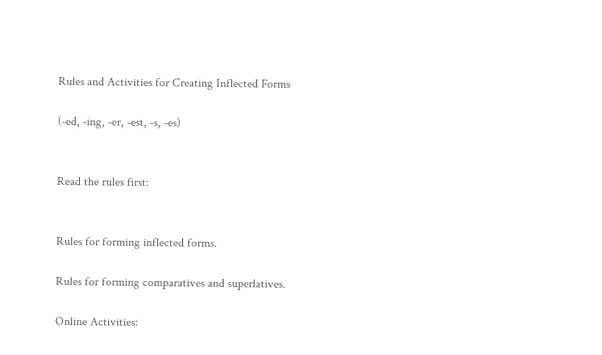Rules and Activities for Creating Inflected Forms

(-ed, -ing, -er, -est, -s, -es)


Read the rules first:


Rules for forming inflected forms.

Rules for forming comparatives and superlatives.

Online Activities: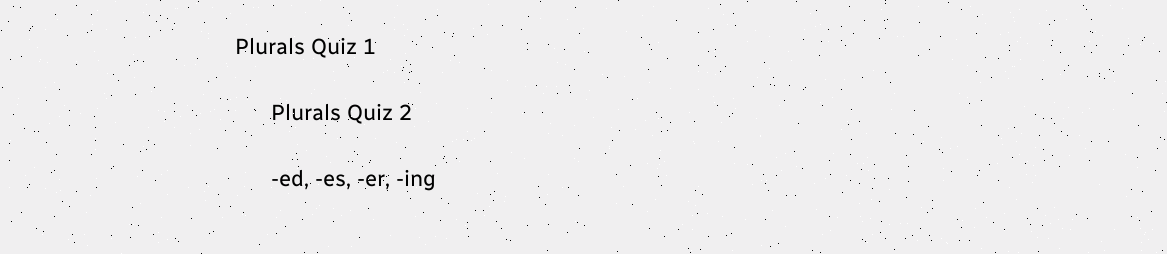Plurals Quiz 1

      Plurals Quiz 2

      -ed, -es, -er, -ing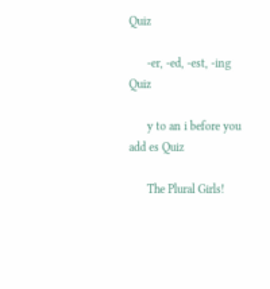Quiz

      -er, -ed, -est, -ing Quiz

      y to an i before you add es Quiz

      The Plural Girls!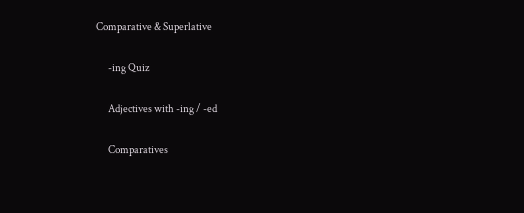Comparative & Superlative

      -ing Quiz

      Adjectives with -ing / -ed

      Comparatives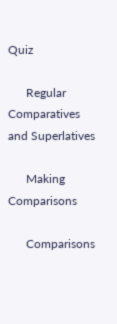Quiz

      Regular Comparatives and Superlatives

      Making Comparisons

      Comparisons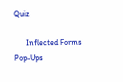Quiz

      Inflected Forms Pop-Ups